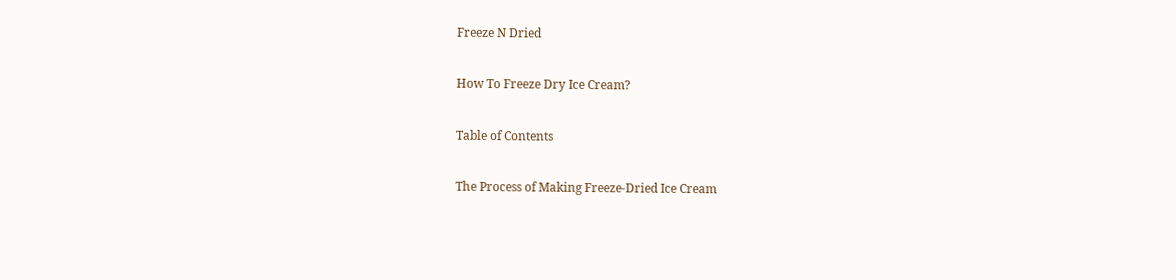Freeze N Dried

How To Freeze Dry Ice Cream?

Table of Contents

The Process of Making Freeze-Dried Ice Cream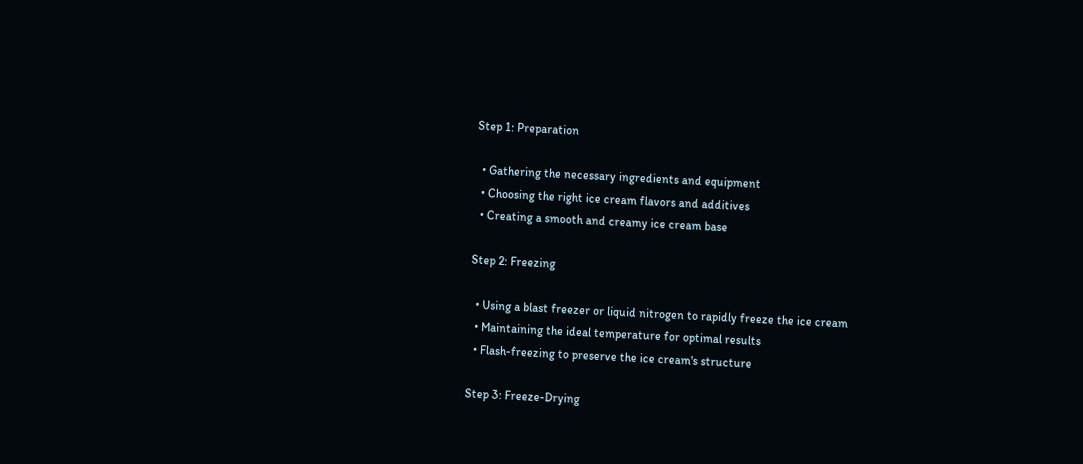Step 1: Preparation

  • Gathering the necessary ingredients and equipment
  • Choosing the right ice cream flavors and additives
  • Creating a smooth and creamy ice cream base

Step 2: Freezing

  • Using a blast freezer or liquid nitrogen to rapidly freeze the ice cream
  • Maintaining the ideal temperature for optimal results
  • Flash-freezing to preserve the ice cream's structure

Step 3: Freeze-Drying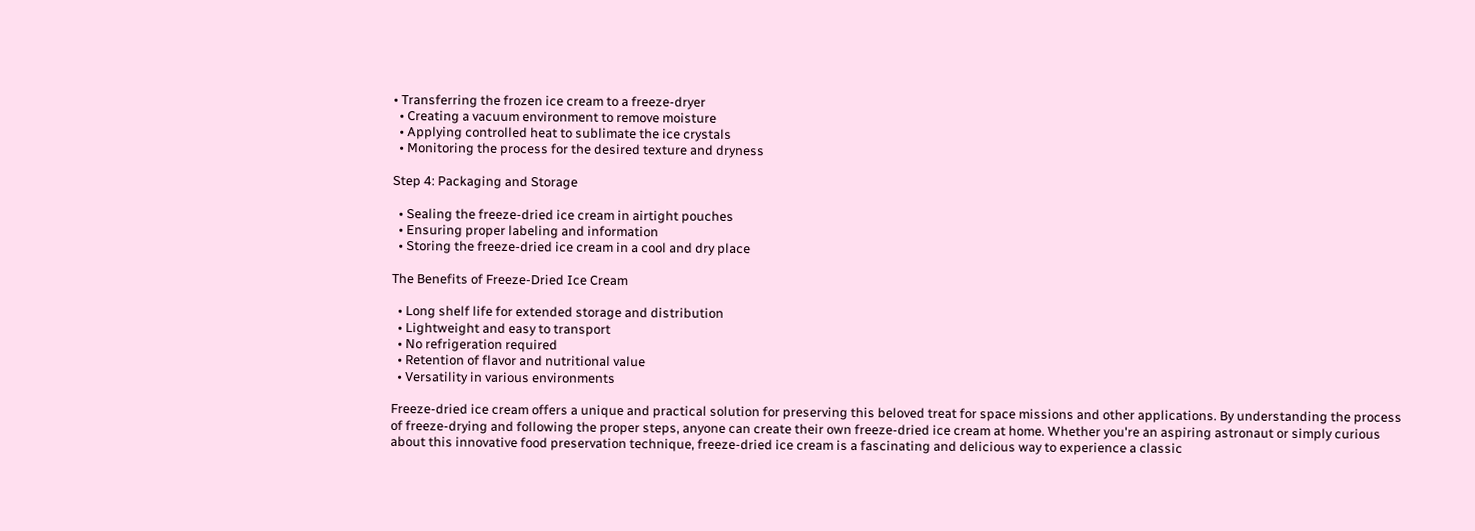• Transferring the frozen ice cream to a freeze-dryer
  • Creating a vacuum environment to remove moisture
  • Applying controlled heat to sublimate the ice crystals
  • Monitoring the process for the desired texture and dryness

Step 4: Packaging and Storage

  • Sealing the freeze-dried ice cream in airtight pouches
  • Ensuring proper labeling and information
  • Storing the freeze-dried ice cream in a cool and dry place

The Benefits of Freeze-Dried Ice Cream

  • Long shelf life for extended storage and distribution
  • Lightweight and easy to transport
  • No refrigeration required
  • Retention of flavor and nutritional value
  • Versatility in various environments

Freeze-dried ice cream offers a unique and practical solution for preserving this beloved treat for space missions and other applications. By understanding the process of freeze-drying and following the proper steps, anyone can create their own freeze-dried ice cream at home. Whether you're an aspiring astronaut or simply curious about this innovative food preservation technique, freeze-dried ice cream is a fascinating and delicious way to experience a classic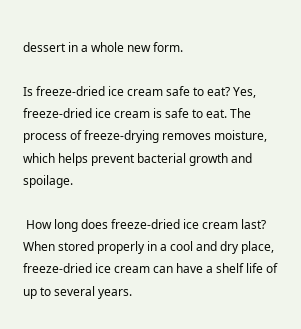dessert in a whole new form.

Is freeze-dried ice cream safe to eat? Yes, freeze-dried ice cream is safe to eat. The process of freeze-drying removes moisture, which helps prevent bacterial growth and spoilage.

 How long does freeze-dried ice cream last? When stored properly in a cool and dry place, freeze-dried ice cream can have a shelf life of up to several years.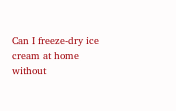Can I freeze-dry ice cream at home without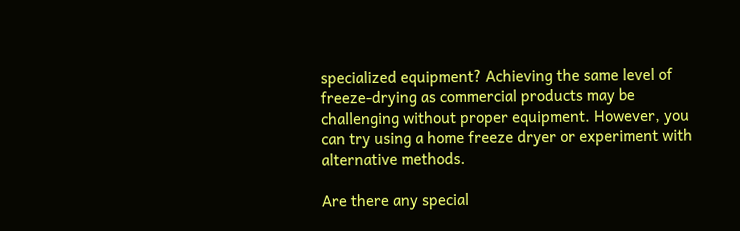specialized equipment? Achieving the same level of freeze-drying as commercial products may be challenging without proper equipment. However, you can try using a home freeze dryer or experiment with alternative methods.

Are there any special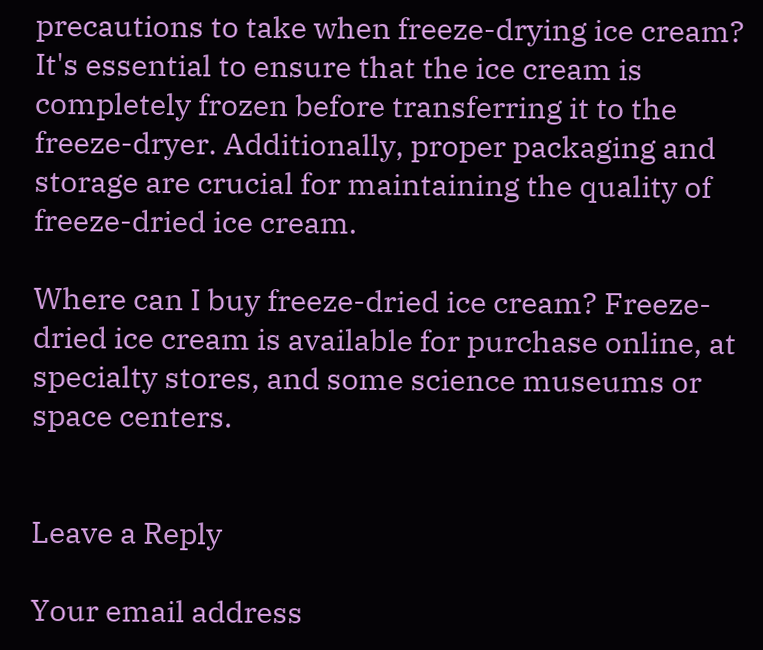precautions to take when freeze-drying ice cream? It's essential to ensure that the ice cream is completely frozen before transferring it to the freeze-dryer. Additionally, proper packaging and storage are crucial for maintaining the quality of freeze-dried ice cream.

Where can I buy freeze-dried ice cream? Freeze-dried ice cream is available for purchase online, at specialty stores, and some science museums or space centers.


Leave a Reply

Your email address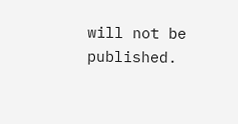will not be published.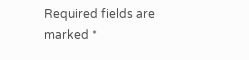Required fields are marked *